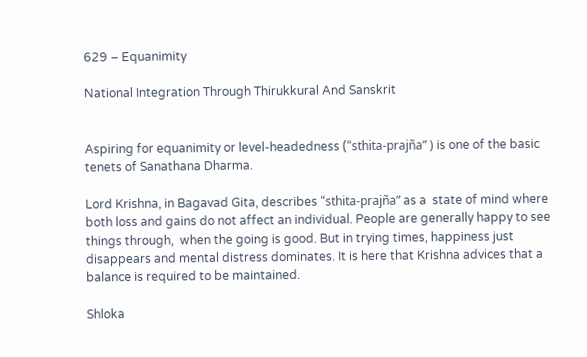629 – Equanimity

National Integration Through Thirukkural And Sanskrit


Aspiring for equanimity or level-headedness (“sthita-prajña” ) is one of the basic tenets of Sanathana Dharma.

Lord Krishna, in Bagavad Gita, describes “sthita-prajña” as a  state of mind where both loss and gains do not affect an individual. People are generally happy to see things through,  when the going is good. But in trying times, happiness just disappears and mental distress dominates. It is here that Krishna advices that a  balance is required to be maintained.

Shloka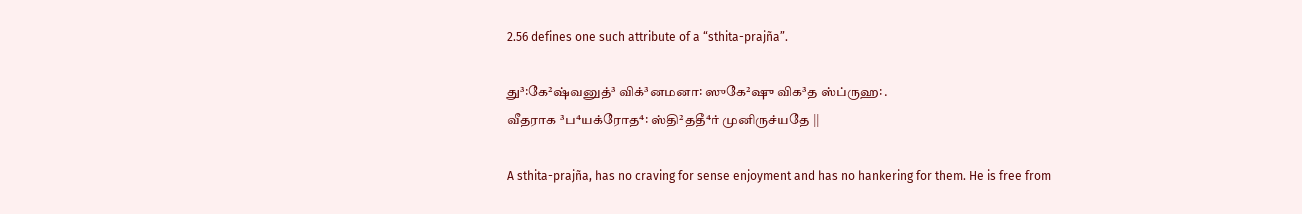2.56 defines one such attribute of a “sthita-prajña”.

து³꞉கே²ஷ்வனுத்³ விக்³னமனா꞉ ஸுகே²ஷு விக³த ஸ்ப்ருஹ꞉ .
வீதராக ³ப⁴யக்ரோத⁴꞉ ஸ்தி²ததீ⁴ர் முனிருச்யதே ||

A sthita-prajña, has no craving for sense enjoyment and has no hankering for them. He is free from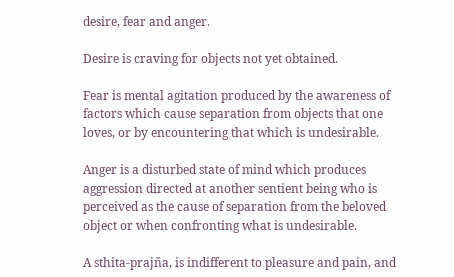desire, fear and anger.

Desire is craving for objects not yet obtained.

Fear is mental agitation produced by the awareness of factors which cause separation from objects that one loves, or by encountering that which is undesirable.

Anger is a disturbed state of mind which produces aggression directed at another sentient being who is perceived as the cause of separation from the beloved object or when confronting what is undesirable.

A sthita-prajña, is indifferent to pleasure and pain, and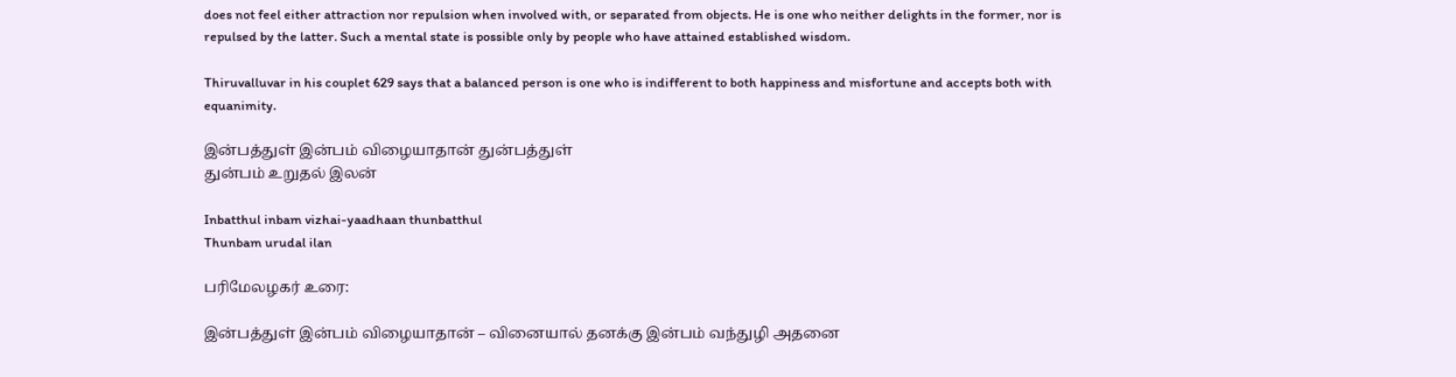does not feel either attraction nor repulsion when involved with, or separated from objects. He is one who neither delights in the former, nor is repulsed by the latter. Such a mental state is possible only by people who have attained established wisdom.

Thiruvalluvar in his couplet 629 says that a balanced person is one who is indifferent to both happiness and misfortune and accepts both with equanimity.

இன்பத்துள் இன்பம் விழையாதான் துன்பத்துள்
துன்பம் உறுதல் இலன்

Inbatthul inbam vizhai-yaadhaan thunbatthul
Thunbam urudal ilan

பரிமேலழகர் உரை:

இன்பத்துள் இன்பம் விழையாதான் – வினையால் தனக்கு இன்பம் வந்துழி அதனை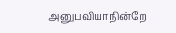அனுபவியாநின்றே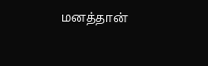மனத்தான்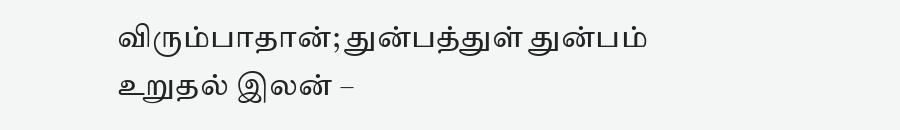விரும்பாதான்; துன்பத்துள் துன்பம் உறுதல் இலன் –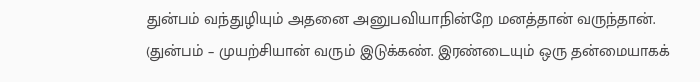துன்பம் வந்துழியும் அதனை அனுபவியாநின்றே மனத்தான் வருந்தான். (துன்பம் – முயற்சியான் வரும் இடுக்கண். இரண்டையும் ஒரு தன்மையாகக்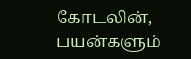கோடலின், பயன்களும்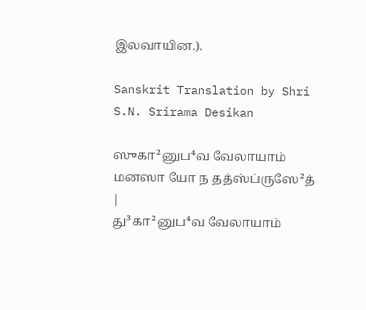இலவாயின.).

Sanskrit Translation by Shri S.N. Srirama Desikan

ஸுகா²னுப⁴வ வேலாயாம் மனஸா யோ ந தத்ஸ்ப்ருஸே²த் |
து³கா²னுப⁴வ வேலாயாம்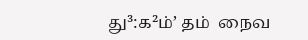து³:க²ம்ʼ தம்  நைவ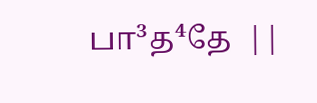பா³த⁴தே  ||